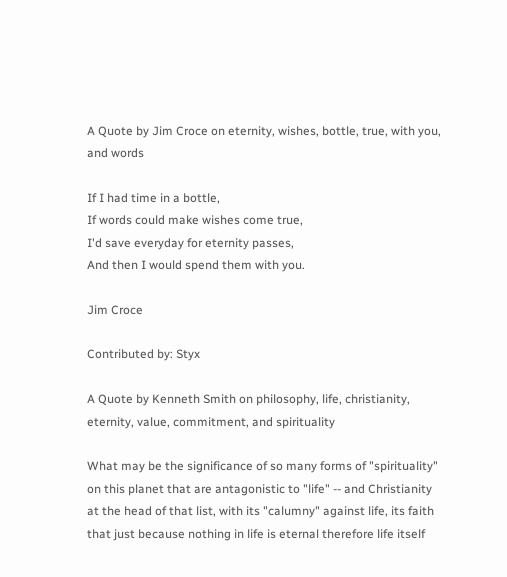A Quote by Jim Croce on eternity, wishes, bottle, true, with you, and words

If I had time in a bottle,
If words could make wishes come true,
I'd save everyday for eternity passes,
And then I would spend them with you.

Jim Croce

Contributed by: Styx

A Quote by Kenneth Smith on philosophy, life, christianity, eternity, value, commitment, and spirituality

What may be the significance of so many forms of "spirituality" on this planet that are antagonistic to "life" -- and Christianity at the head of that list, with its "calumny" against life, its faith that just because nothing in life is eternal therefore life itself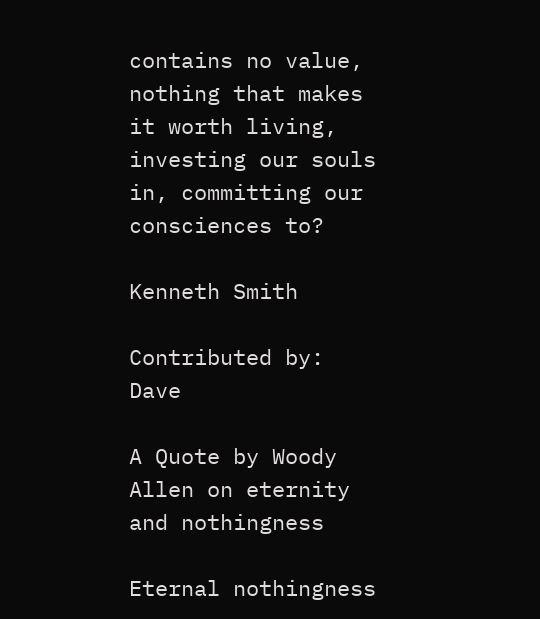contains no value, nothing that makes it worth living, investing our souls in, committing our consciences to?

Kenneth Smith

Contributed by: Dave

A Quote by Woody Allen on eternity and nothingness

Eternal nothingness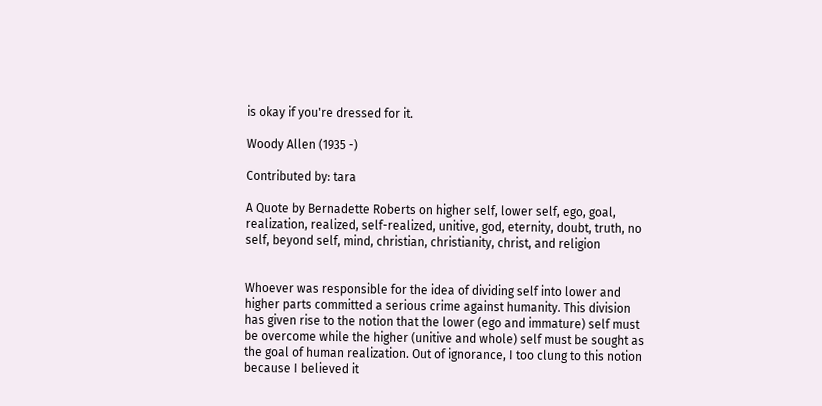is okay if you're dressed for it.

Woody Allen (1935 -)

Contributed by: tara

A Quote by Bernadette Roberts on higher self, lower self, ego, goal, realization, realized, self-realized, unitive, god, eternity, doubt, truth, no self, beyond self, mind, christian, christianity, christ, and religion


Whoever was responsible for the idea of dividing self into lower and higher parts committed a serious crime against humanity. This division has given rise to the notion that the lower (ego and immature) self must be overcome while the higher (unitive and whole) self must be sought as the goal of human realization. Out of ignorance, I too clung to this notion because I believed it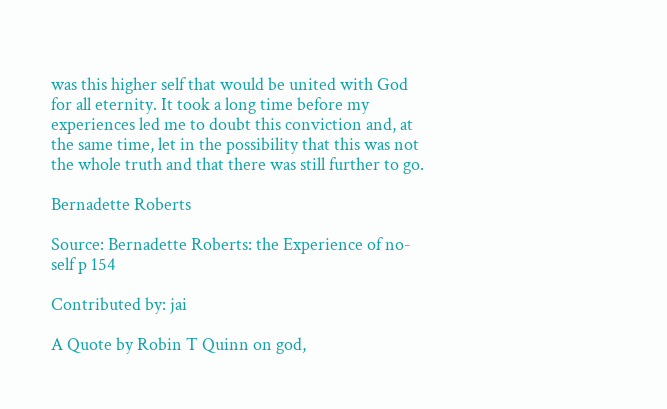was this higher self that would be united with God for all eternity. It took a long time before my experiences led me to doubt this conviction and, at the same time, let in the possibility that this was not the whole truth and that there was still further to go.

Bernadette Roberts

Source: Bernadette Roberts: the Experience of no-self p 154

Contributed by: jai

A Quote by Robin T Quinn on god,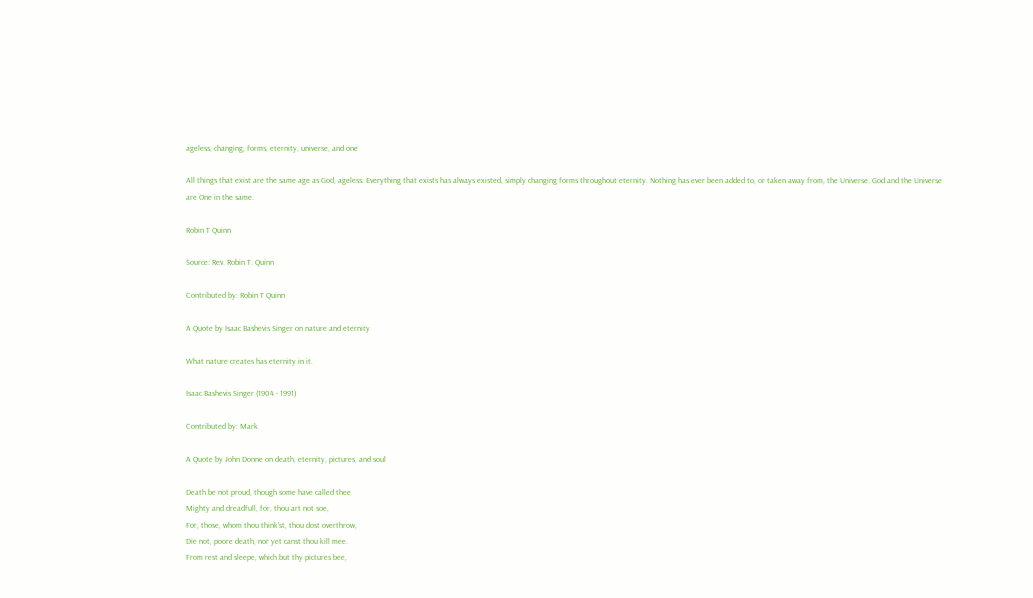ageless, changing, forms, eternity, universe, and one

All things that exist are the same age as God, ageless. Everything that exists has always existed, simply changing forms throughout eternity. Nothing has ever been added to, or taken away from, the Universe. God and the Universe are One in the same.

Robin T Quinn

Source: Rev. Robin T. Quinn

Contributed by: Robin T Quinn

A Quote by Isaac Bashevis Singer on nature and eternity

What nature creates has eternity in it.

Isaac Bashevis Singer (1904 - 1991)

Contributed by: Mark

A Quote by John Donne on death, eternity, pictures, and soul

Death be not proud, though some have called thee
Mighty and dreadfull, for, thou art not soe,
For, those, whom thou think'st, thou dost overthrow,
Die not, poore death, nor yet canst thou kill mee.
From rest and sleepe, which but thy pictures bee,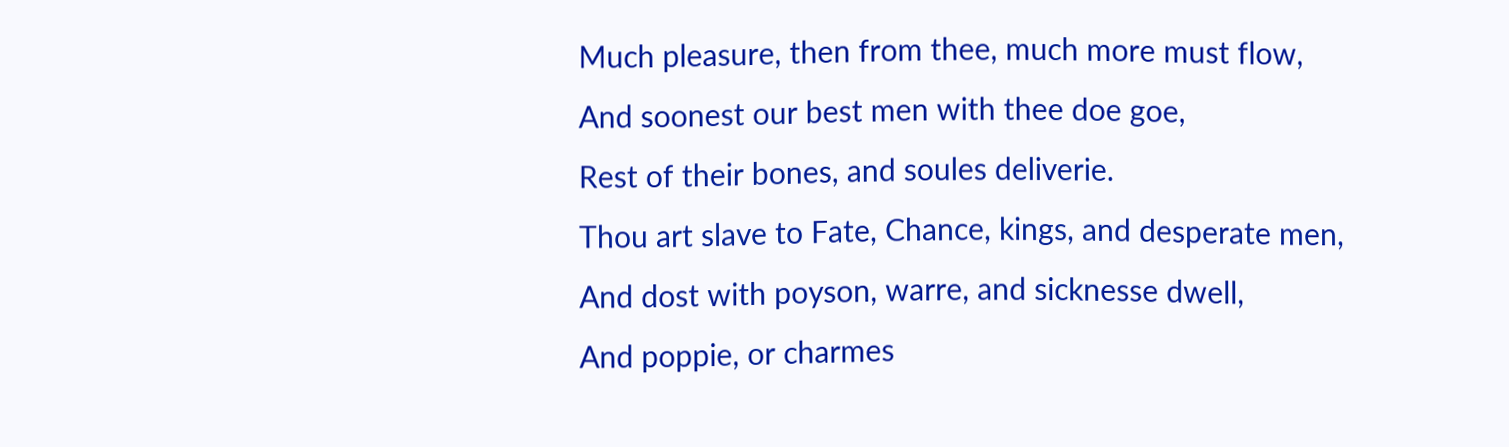Much pleasure, then from thee, much more must flow,
And soonest our best men with thee doe goe,
Rest of their bones, and soules deliverie.
Thou art slave to Fate, Chance, kings, and desperate men,
And dost with poyson, warre, and sicknesse dwell,
And poppie, or charmes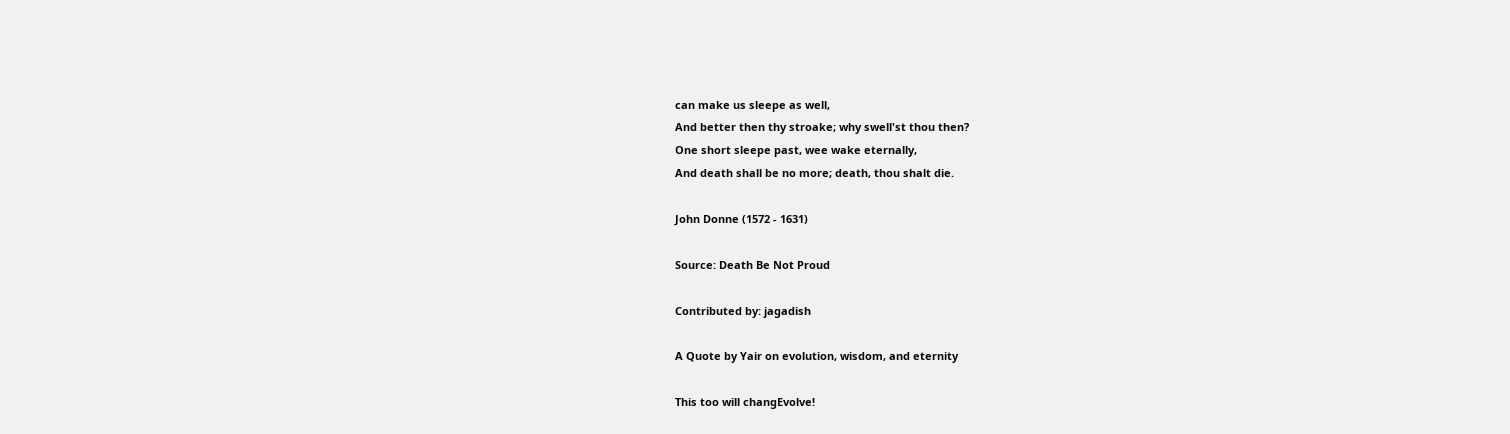can make us sleepe as well,
And better then thy stroake; why swell'st thou then?
One short sleepe past, wee wake eternally,
And death shall be no more; death, thou shalt die.

John Donne (1572 - 1631)

Source: Death Be Not Proud

Contributed by: jagadish

A Quote by Yair on evolution, wisdom, and eternity

This too will changEvolve!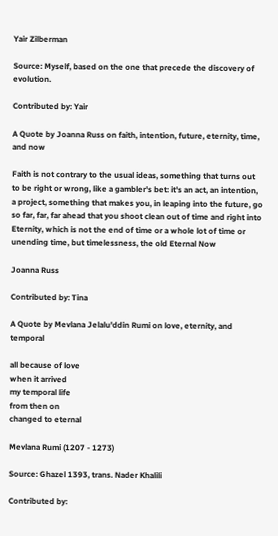Yair Zilberman

Source: Myself, based on the one that precede the discovery of evolution.

Contributed by: Yair

A Quote by Joanna Russ on faith, intention, future, eternity, time, and now

Faith is not contrary to the usual ideas, something that turns out to be right or wrong, like a gambler's bet: it's an act, an intention, a project, something that makes you, in leaping into the future, go so far, far, far ahead that you shoot clean out of time and right into Eternity, which is not the end of time or a whole lot of time or unending time, but timelessness, the old Eternal Now

Joanna Russ

Contributed by: Tina

A Quote by Mevlana Jelalu'ddin Rumi on love, eternity, and temporal

all because of love
when it arrived
my temporal life
from then on
changed to eternal

Mevlana Rumi (1207 - 1273)

Source: Ghazel 1393, trans. Nader Khalili

Contributed by: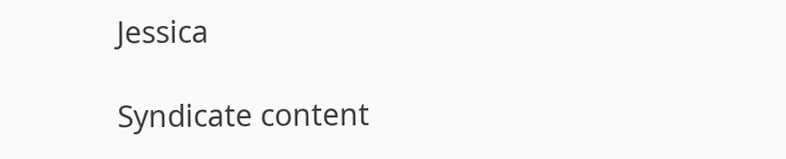Jessica

Syndicate content